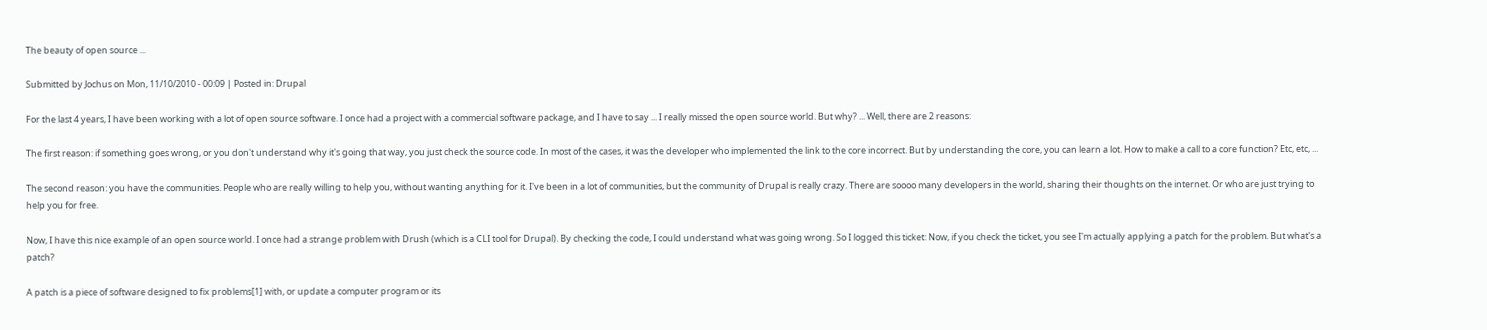The beauty of open source ...

Submitted by Jochus on Mon, 11/10/2010 - 00:09 | Posted in: Drupal

For the last 4 years, I have been working with a lot of open source software. I once had a project with a commercial software package, and I have to say ... I really missed the open source world. But why? ... Well, there are 2 reasons:

The first reason: if something goes wrong, or you don't understand why it's going that way, you just check the source code. In most of the cases, it was the developer who implemented the link to the core incorrect. But by understanding the core, you can learn a lot. How to make a call to a core function? Etc, etc, ...

The second reason: you have the communities. People who are really willing to help you, without wanting anything for it. I've been in a lot of communities, but the community of Drupal is really crazy. There are soooo many developers in the world, sharing their thoughts on the internet. Or who are just trying to help you for free.

Now, I have this nice example of an open source world. I once had a strange problem with Drush (which is a CLI tool for Drupal). By checking the code, I could understand what was going wrong. So I logged this ticket: Now, if you check the ticket, you see I'm actually applying a patch for the problem. But what's a patch?

A patch is a piece of software designed to fix problems[1] with, or update a computer program or its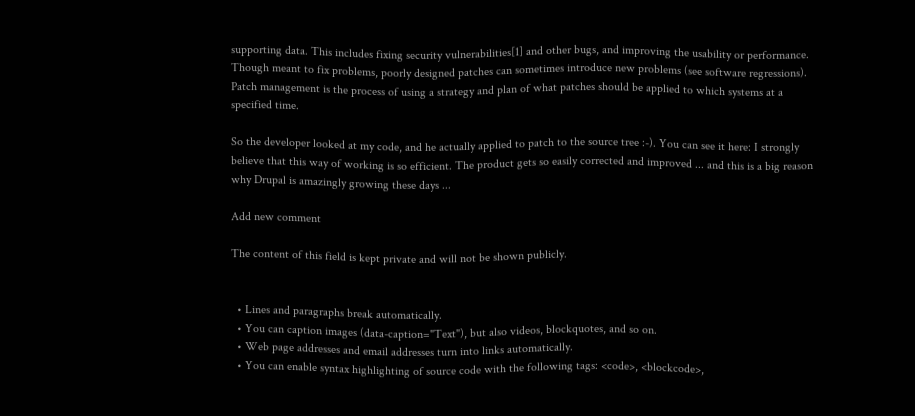supporting data. This includes fixing security vulnerabilities[1] and other bugs, and improving the usability or performance. Though meant to fix problems, poorly designed patches can sometimes introduce new problems (see software regressions). Patch management is the process of using a strategy and plan of what patches should be applied to which systems at a specified time.

So the developer looked at my code, and he actually applied to patch to the source tree :-). You can see it here: I strongly believe that this way of working is so efficient. The product gets so easily corrected and improved ... and this is a big reason why Drupal is amazingly growing these days ...

Add new comment

The content of this field is kept private and will not be shown publicly.


  • Lines and paragraphs break automatically.
  • You can caption images (data-caption="Text"), but also videos, blockquotes, and so on.
  • Web page addresses and email addresses turn into links automatically.
  • You can enable syntax highlighting of source code with the following tags: <code>, <blockcode>,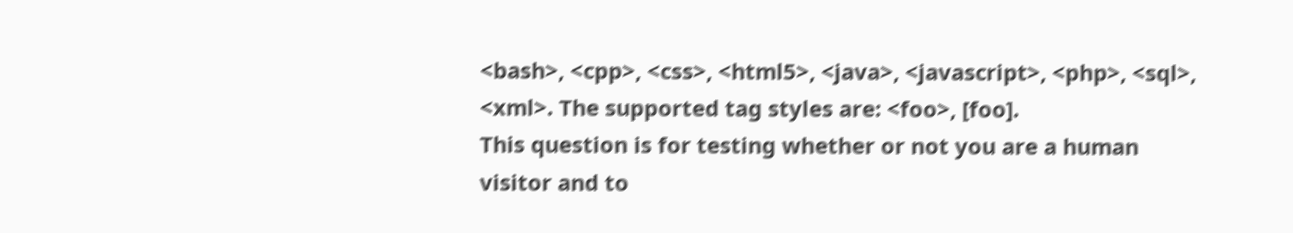<bash>, <cpp>, <css>, <html5>, <java>, <javascript>, <php>, <sql>, <xml>. The supported tag styles are: <foo>, [foo].
This question is for testing whether or not you are a human visitor and to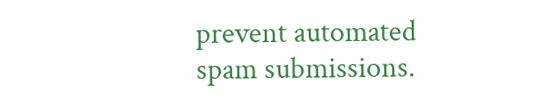prevent automated spam submissions.